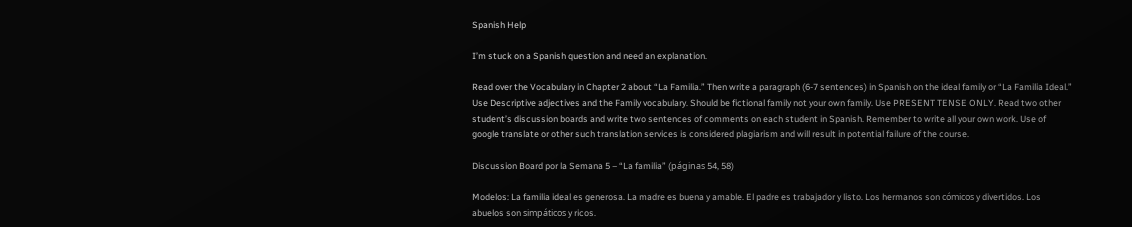Spanish Help

I’m stuck on a Spanish question and need an explanation.

Read over the Vocabulary in Chapter 2 about “La Familia.” Then write a paragraph (6-7 sentences) in Spanish on the ideal family or “La Familia Ideal.” Use Descriptive adjectives and the Family vocabulary. Should be fictional family not your own family. Use PRESENT TENSE ONLY. Read two other student’s discussion boards and write two sentences of comments on each student in Spanish. Remember to write all your own work. Use of google translate or other such translation services is considered plagiarism and will result in potential failure of the course.

Discussion Board por la Semana 5 – “La familia” (páginas 54, 58)

Modelos: La familia ideal es generosa. La madre es buena y amable. El padre es trabajador y listo. Los hermanos son cómicos y divertidos. Los abuelos son simpáticos y ricos.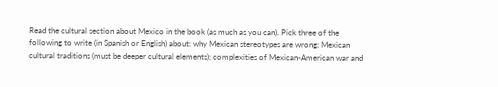Read the cultural section about Mexico in the book (as much as you can). Pick three of the following to write (in Spanish or English) about: why Mexican stereotypes are wrong; Mexican cultural traditions (must be deeper cultural elements); complexities of Mexican-American war and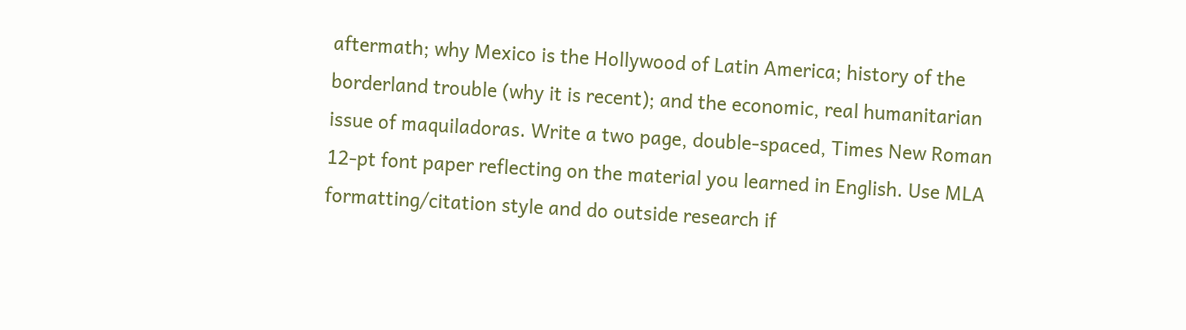aftermath; why Mexico is the Hollywood of Latin America; history of the borderland trouble (why it is recent); and the economic, real humanitarian issue of maquiladoras. Write a two page, double-spaced, Times New Roman 12-pt font paper reflecting on the material you learned in English. Use MLA formatting/citation style and do outside research if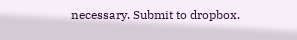necessary. Submit to dropbox.